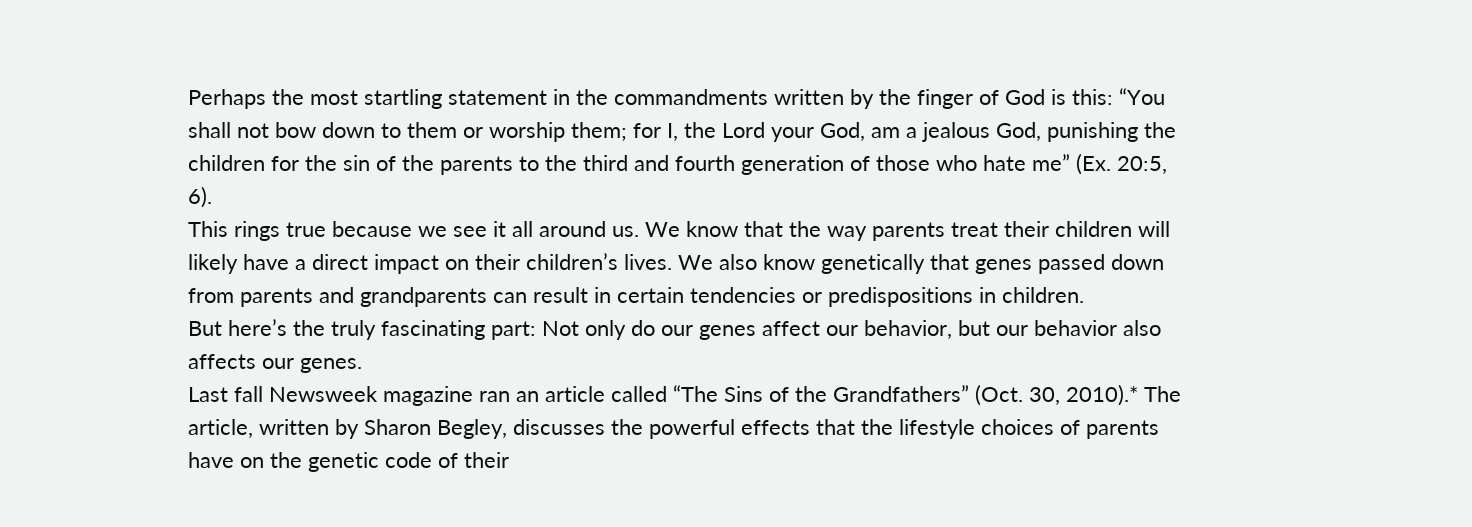Perhaps the most startling statement in the commandments written by the finger of God is this: “You shall not bow down to them or worship them; for I, the Lord your God, am a jealous God, punishing the children for the sin of the parents to the third and fourth generation of those who hate me” (Ex. 20:5, 6).
This rings true because we see it all around us. We know that the way parents treat their children will likely have a direct impact on their children’s lives. We also know genetically that genes passed down from parents and grandparents can result in certain tendencies or predispositions in children.
But here’s the truly fascinating part: Not only do our genes affect our behavior, but our behavior also affects our genes.
Last fall Newsweek magazine ran an article called “The Sins of the Grandfathers” (Oct. 30, 2010).* The article, written by Sharon Begley, discusses the powerful effects that the lifestyle choices of parents have on the genetic code of their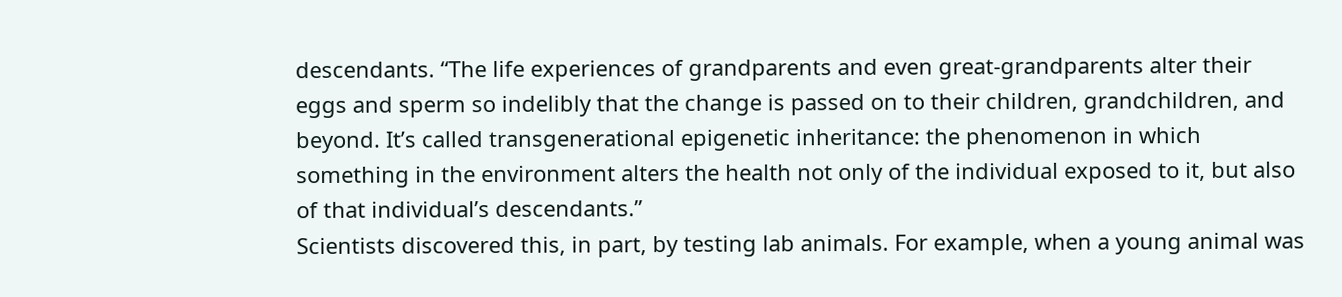descendants. “The life experiences of grandparents and even great-grandparents alter their eggs and sperm so indelibly that the change is passed on to their children, grandchildren, and beyond. It’s called transgenerational epigenetic inheritance: the phenomenon in which something in the environment alters the health not only of the individual exposed to it, but also of that individual’s descendants.”
Scientists discovered this, in part, by testing lab animals. For example, when a young animal was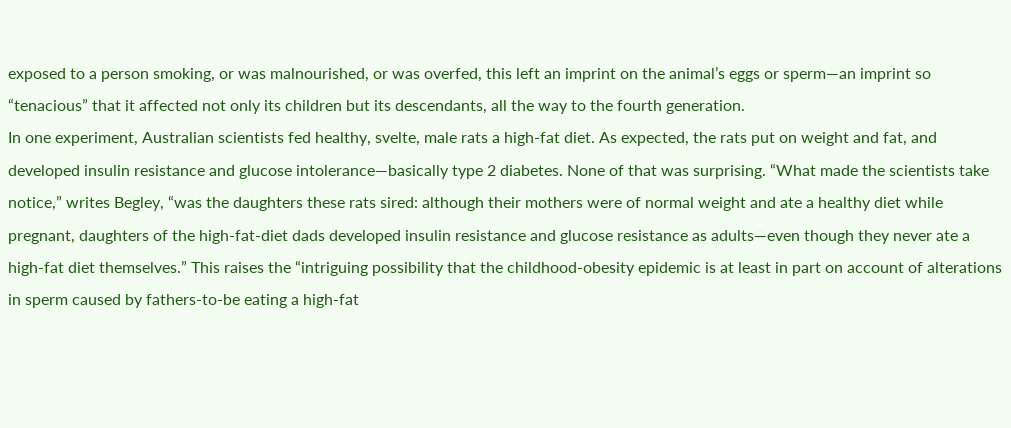exposed to a person smoking, or was malnourished, or was overfed, this left an imprint on the animal’s eggs or sperm—an imprint so “tenacious” that it affected not only its children but its descendants, all the way to the fourth generation.
In one experiment, Australian scientists fed healthy, svelte, male rats a high-fat diet. As expected, the rats put on weight and fat, and developed insulin resistance and glucose intolerance—basically type 2 diabetes. None of that was surprising. “What made the scientists take notice,” writes Begley, “was the daughters these rats sired: although their mothers were of normal weight and ate a healthy diet while pregnant, daughters of the high-fat-diet dads developed insulin resistance and glucose resistance as adults—even though they never ate a high-fat diet themselves.” This raises the “intriguing possibility that the childhood-obesity epidemic is at least in part on account of alterations in sperm caused by fathers-to-be eating a high-fat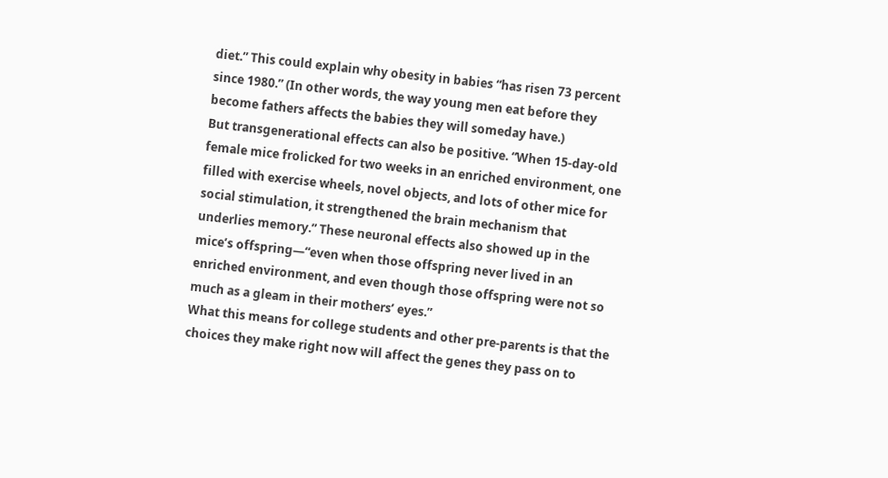diet.” This could explain why obesity in babies “has risen 73 percent since 1980.” (In other words, the way young men eat before they become fathers affects the babies they will someday have.)
But transgenerational effects can also be positive. “When 15-day-old female mice frolicked for two weeks in an enriched environment, one filled with exercise wheels, novel objects, and lots of other mice for social stimulation, it strengthened the brain mechanism that underlies memory.” These neuronal effects also showed up in the mice’s offspring—“even when those offspring never lived in an enriched environment, and even though those offspring were not so much as a gleam in their mothers’ eyes.”
What this means for college students and other pre-parents is that the choices they make right now will affect the genes they pass on to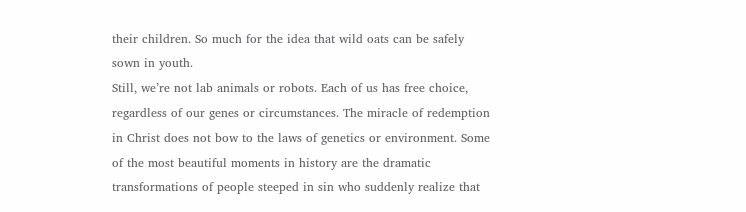their children. So much for the idea that wild oats can be safely sown in youth.
Still, we’re not lab animals or robots. Each of us has free choice, regardless of our genes or circumstances. The miracle of redemption in Christ does not bow to the laws of genetics or environment. Some of the most beautiful moments in history are the dramatic transformations of people steeped in sin who suddenly realize that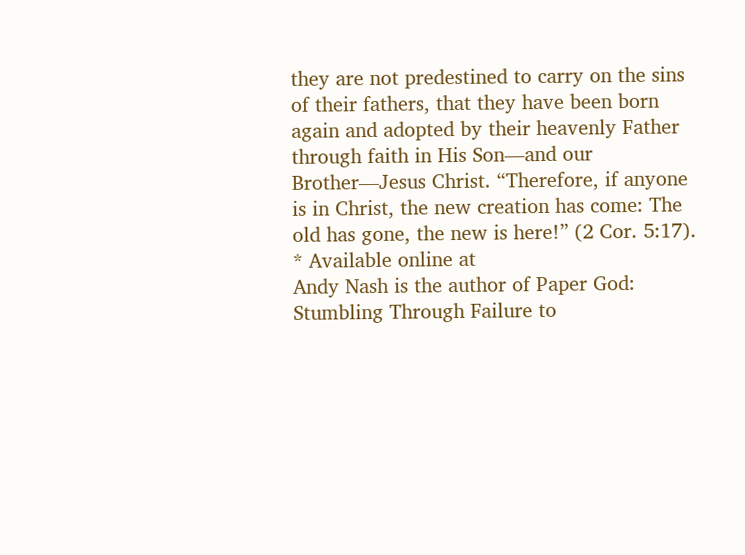they are not predestined to carry on the sins of their fathers, that they have been born again and adopted by their heavenly Father through faith in His Son—and our Brother—Jesus Christ. “Therefore, if anyone is in Christ, the new creation has come: The old has gone, the new is here!” (2 Cor. 5:17).
* Available online at
Andy Nash is the author of Paper God: Stumbling Through Failure to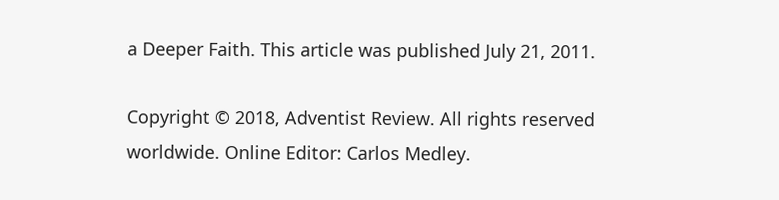a Deeper Faith. This article was published July 21, 2011.

Copyright © 2018, Adventist Review. All rights reserved worldwide. Online Editor: Carlos Medley.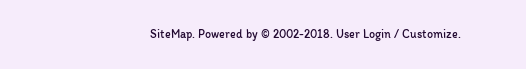SiteMap. Powered by © 2002-2018. User Login / Customize.